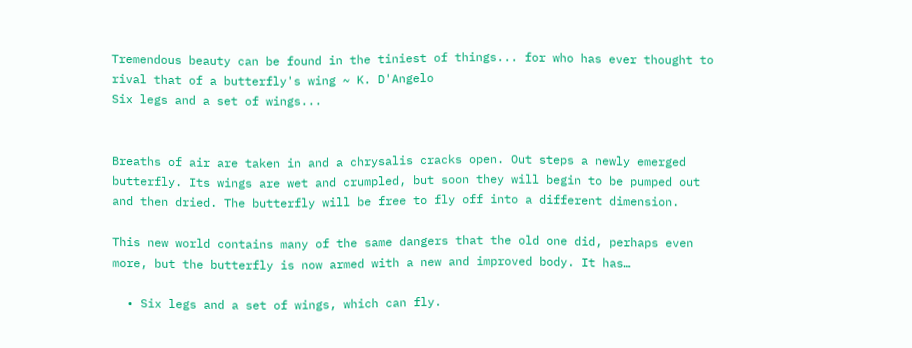Tremendous beauty can be found in the tiniest of things... for who has ever thought to rival that of a butterfly's wing ~ K. D'Angelo
Six legs and a set of wings...


Breaths of air are taken in and a chrysalis cracks open. Out steps a newly emerged butterfly. Its wings are wet and crumpled, but soon they will begin to be pumped out and then dried. The butterfly will be free to fly off into a different dimension.

This new world contains many of the same dangers that the old one did, perhaps even more, but the butterfly is now armed with a new and improved body. It has…

  • Six legs and a set of wings, which can fly.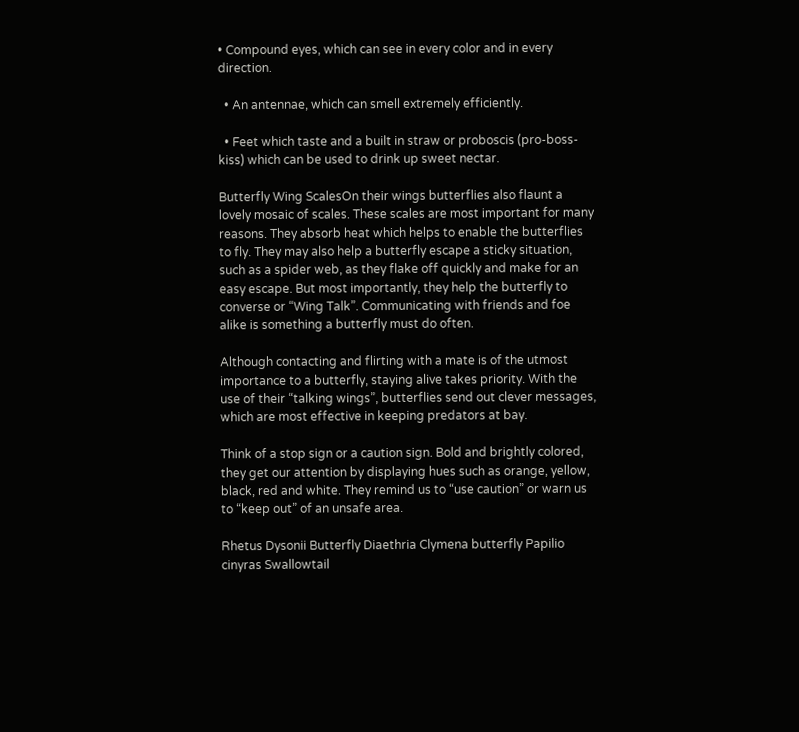• Compound eyes, which can see in every color and in every direction.

  • An antennae, which can smell extremely efficiently.

  • Feet which taste and a built in straw or proboscis (pro-boss-kiss) which can be used to drink up sweet nectar.

Butterfly Wing ScalesOn their wings butterflies also flaunt a lovely mosaic of scales. These scales are most important for many reasons. They absorb heat which helps to enable the butterflies to fly. They may also help a butterfly escape a sticky situation, such as a spider web, as they flake off quickly and make for an easy escape. But most importantly, they help the butterfly to converse or “Wing Talk”. Communicating with friends and foe alike is something a butterfly must do often.

Although contacting and flirting with a mate is of the utmost importance to a butterfly, staying alive takes priority. With the use of their “talking wings”, butterflies send out clever messages, which are most effective in keeping predators at bay.

Think of a stop sign or a caution sign. Bold and brightly colored, they get our attention by displaying hues such as orange, yellow, black, red and white. They remind us to “use caution” or warn us to “keep out” of an unsafe area.

Rhetus Dysonii Butterfly Diaethria Clymena butterfly Papilio cinyras Swallowtail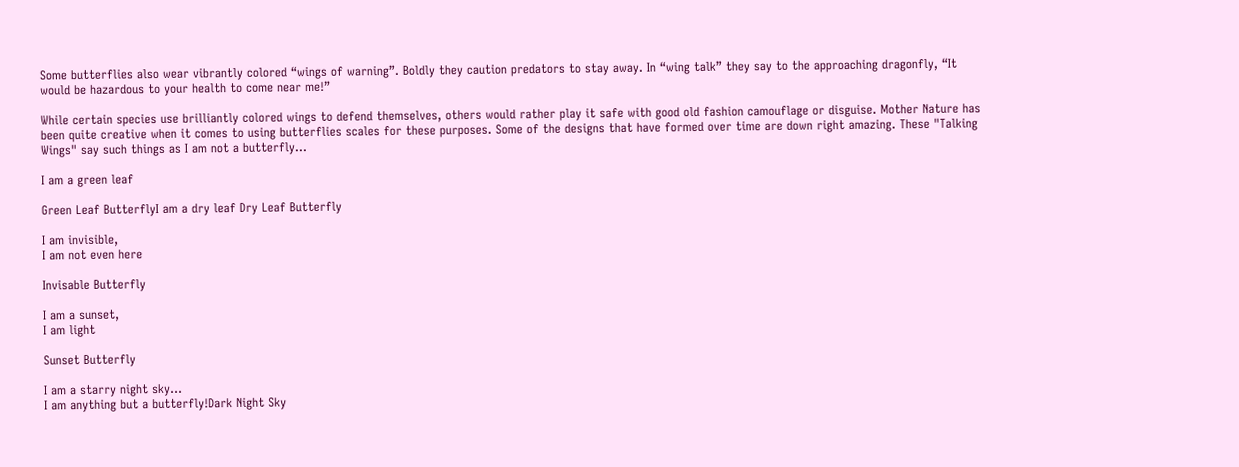Some butterflies also wear vibrantly colored “wings of warning”. Boldly they caution predators to stay away. In “wing talk” they say to the approaching dragonfly, “It would be hazardous to your health to come near me!”

While certain species use brilliantly colored wings to defend themselves, others would rather play it safe with good old fashion camouflage or disguise. Mother Nature has been quite creative when it comes to using butterflies scales for these purposes. Some of the designs that have formed over time are down right amazing. These "Talking Wings" say such things as I am not a butterfly…

I am a green leaf

Green Leaf ButterflyI am a dry leaf Dry Leaf Butterfly

I am invisible,
I am not even here

Invisable Butterfly

I am a sunset,
I am light

Sunset Butterfly

I am a starry night sky...
I am anything but a butterfly!Dark Night Sky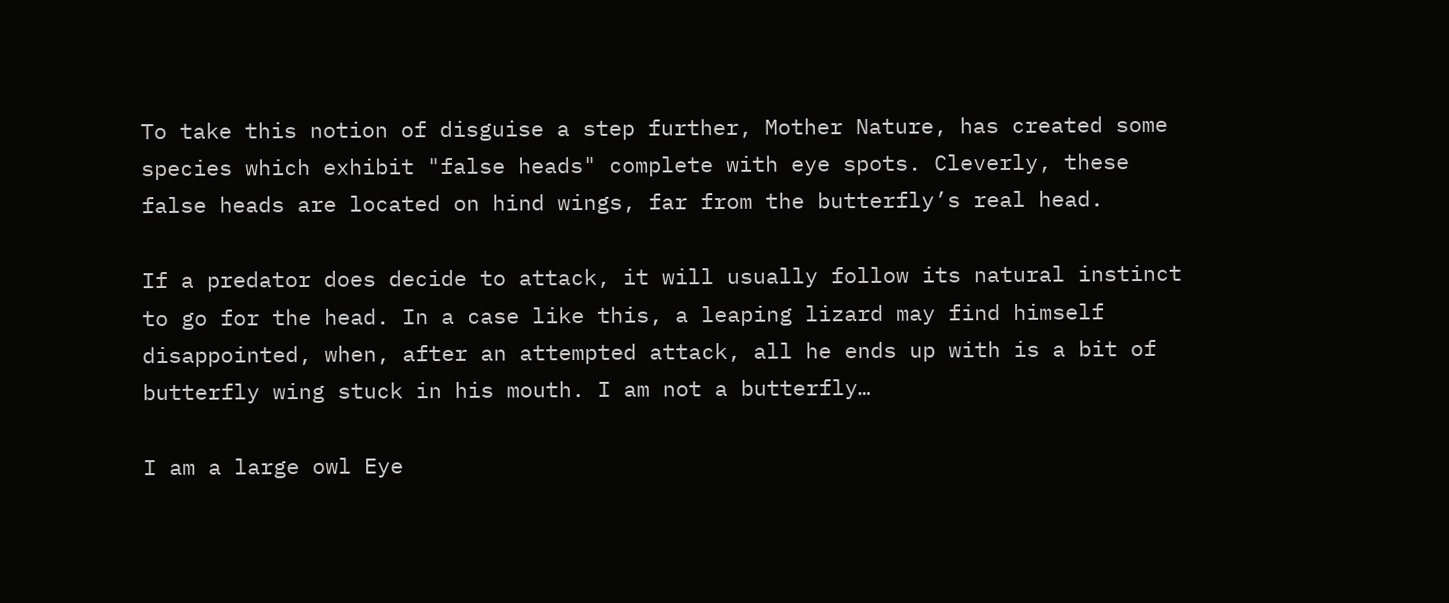To take this notion of disguise a step further, Mother Nature, has created some species which exhibit "false heads" complete with eye spots. Cleverly, these false heads are located on hind wings, far from the butterfly’s real head.

If a predator does decide to attack, it will usually follow its natural instinct to go for the head. In a case like this, a leaping lizard may find himself disappointed, when, after an attempted attack, all he ends up with is a bit of butterfly wing stuck in his mouth. I am not a butterfly…

I am a large owl Eye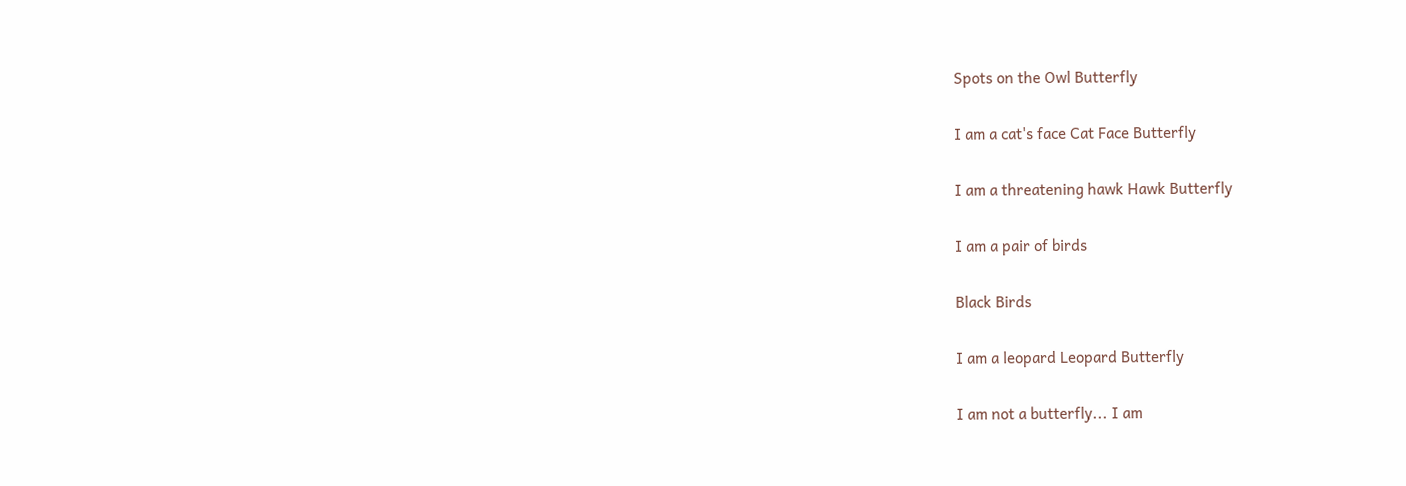Spots on the Owl Butterfly

I am a cat's face Cat Face Butterfly

I am a threatening hawk Hawk Butterfly

I am a pair of birds

Black Birds

I am a leopard Leopard Butterfly

I am not a butterfly... I am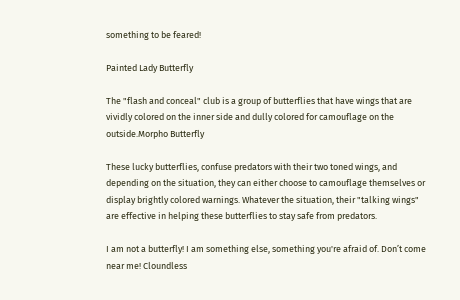something to be feared!

Painted Lady Butterfly

The "flash and conceal" club is a group of butterflies that have wings that are vividly colored on the inner side and dully colored for camouflage on the outside.Morpho Butterfly

These lucky butterflies, confuse predators with their two toned wings, and depending on the situation, they can either choose to camouflage themselves or display brightly colored warnings. Whatever the situation, their "talking wings" are effective in helping these butterflies to stay safe from predators.

I am not a butterfly! I am something else, something you're afraid of. Don’t come near me! Cloundless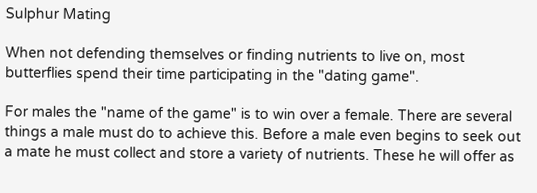Sulphur Mating

When not defending themselves or finding nutrients to live on, most butterflies spend their time participating in the "dating game".

For males the "name of the game" is to win over a female. There are several things a male must do to achieve this. Before a male even begins to seek out a mate he must collect and store a variety of nutrients. These he will offer as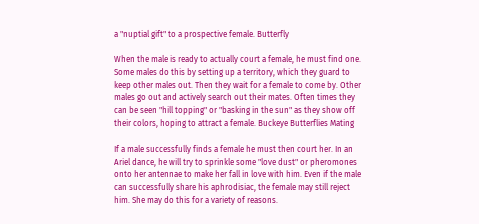a "nuptial gift" to a prospective female. Butterfly

When the male is ready to actually court a female, he must find one. Some males do this by setting up a territory, which they guard to keep other males out. Then they wait for a female to come by. Other males go out and actively search out their mates. Often times they can be seen "hill topping" or "basking in the sun" as they show off their colors, hoping to attract a female. Buckeye Butterflies Mating

If a male successfully finds a female he must then court her. In an Ariel dance, he will try to sprinkle some "love dust" or pheromones onto her antennae to make her fall in love with him. Even if the male can successfully share his aphrodisiac, the female may still reject him. She may do this for a variety of reasons.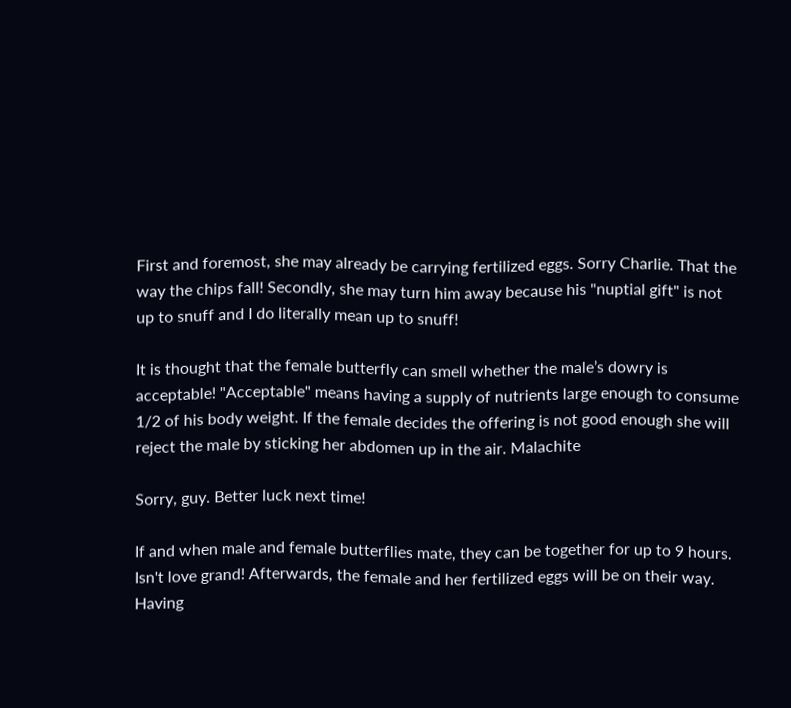First and foremost, she may already be carrying fertilized eggs. Sorry Charlie. That the way the chips fall! Secondly, she may turn him away because his "nuptial gift" is not up to snuff and I do literally mean up to snuff!

It is thought that the female butterfly can smell whether the male’s dowry is acceptable! "Acceptable" means having a supply of nutrients large enough to consume 1/2 of his body weight. If the female decides the offering is not good enough she will reject the male by sticking her abdomen up in the air. Malachite

Sorry, guy. Better luck next time!

If and when male and female butterflies mate, they can be together for up to 9 hours. Isn't love grand! Afterwards, the female and her fertilized eggs will be on their way. Having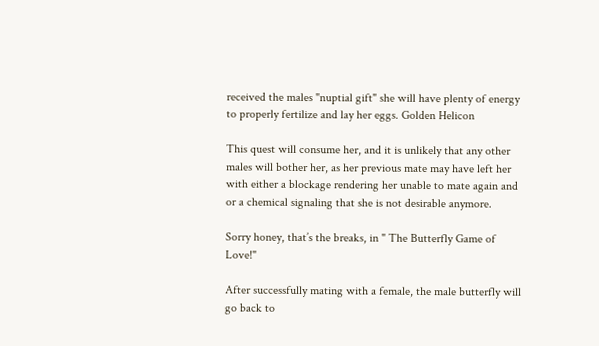received the males "nuptial gift" she will have plenty of energy to properly fertilize and lay her eggs. Golden Helicon

This quest will consume her, and it is unlikely that any other males will bother her, as her previous mate may have left her with either a blockage rendering her unable to mate again and or a chemical signaling that she is not desirable anymore.

Sorry honey, that’s the breaks, in " The Butterfly Game of Love!"

After successfully mating with a female, the male butterfly will go back to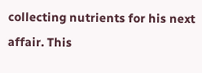collecting nutrients for his next affair. This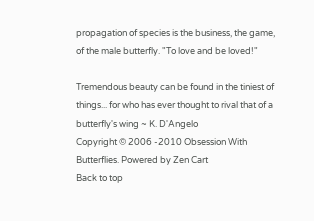propagation of species is the business, the game, of the male butterfly. "To love and be loved!"

Tremendous beauty can be found in the tiniest of things... for who has ever thought to rival that of a butterfly's wing ~ K. D'Angelo
Copyright © 2006 -2010 Obsession With Butterflies. Powered by Zen Cart
Back to top